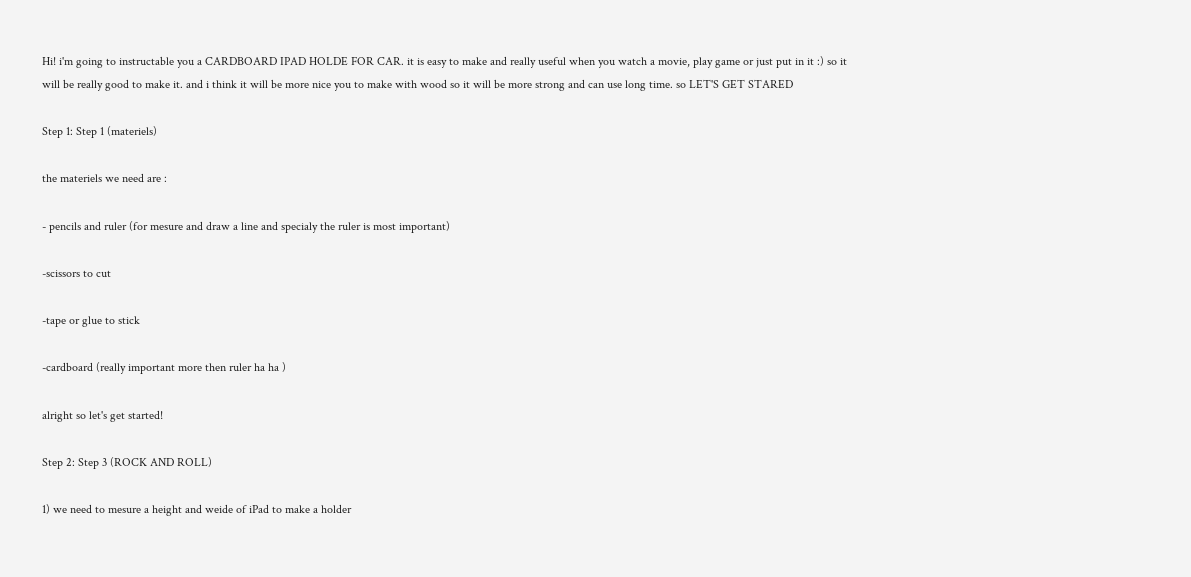Hi! i'm going to instructable you a CARDBOARD IPAD HOLDE FOR CAR. it is easy to make and really useful when you watch a movie, play game or just put in it :) so it will be really good to make it. and i think it will be more nice you to make with wood so it will be more strong and can use long time. so LET'S GET STARED

Step 1: Step 1 (materiels)

the materiels we need are :

- pencils and ruler (for mesure and draw a line and specialy the ruler is most important)

-scissors to cut

-tape or glue to stick

-cardboard (really important more then ruler ha ha )

alright so let's get started!

Step 2: Step 3 (ROCK AND ROLL)

1) we need to mesure a height and weide of iPad to make a holder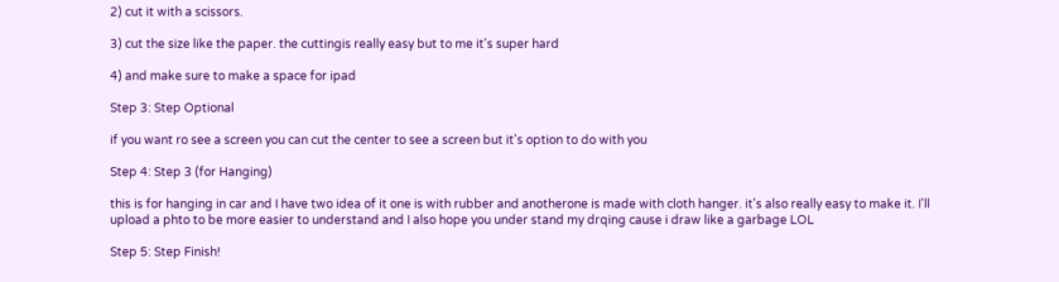2) cut it with a scissors.

3) cut the size like the paper. the cuttingis really easy but to me it's super hard

4) and make sure to make a space for ipad

Step 3: Step Optional

if you want ro see a screen you can cut the center to see a screen but it's option to do with you

Step 4: Step 3 (for Hanging)

this is for hanging in car and I have two idea of it one is with rubber and anotherone is made with cloth hanger. it's also really easy to make it. I'll upload a phto to be more easier to understand and I also hope you under stand my drqing cause i draw like a garbage LOL

Step 5: Step Finish!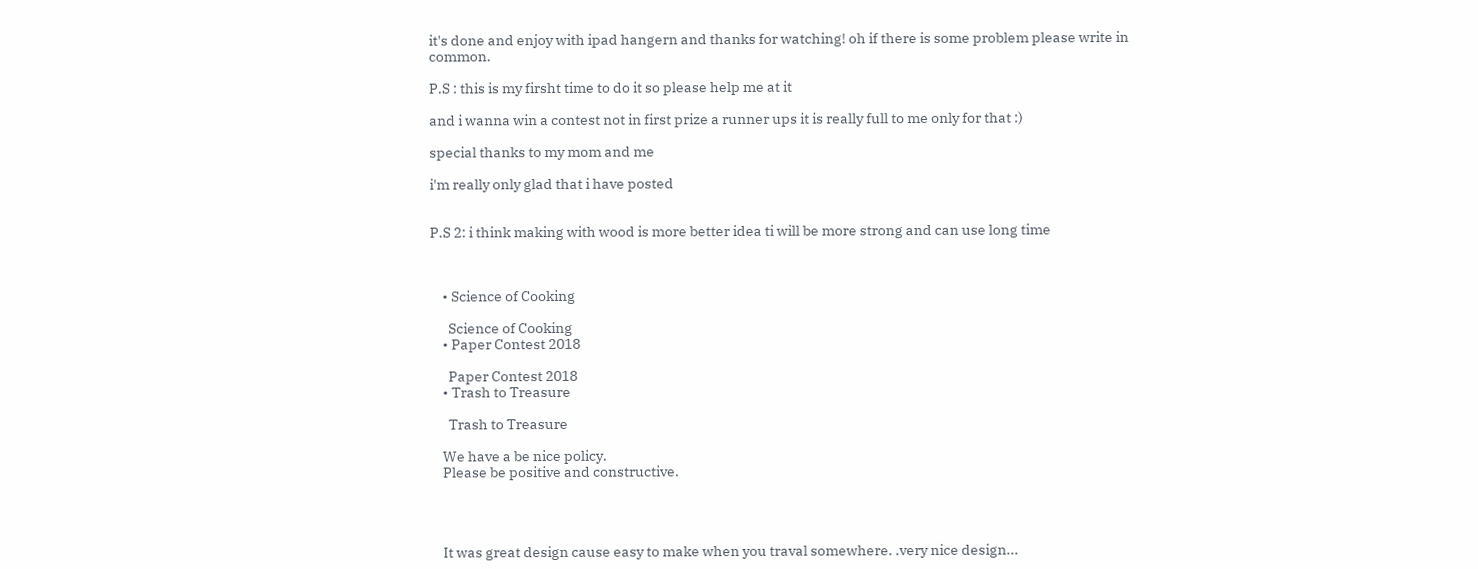it's done and enjoy with ipad hangern and thanks for watching! oh if there is some problem please write in common.

P.S : this is my firsht time to do it so please help me at it

and i wanna win a contest not in first prize a runner ups it is really full to me only for that :)

special thanks to my mom and me

i'm really only glad that i have posted


P.S 2: i think making with wood is more better idea ti will be more strong and can use long time



    • Science of Cooking

      Science of Cooking
    • Paper Contest 2018

      Paper Contest 2018
    • Trash to Treasure

      Trash to Treasure

    We have a be nice policy.
    Please be positive and constructive.




    It was great design cause easy to make when you traval somewhere. .very nice design...